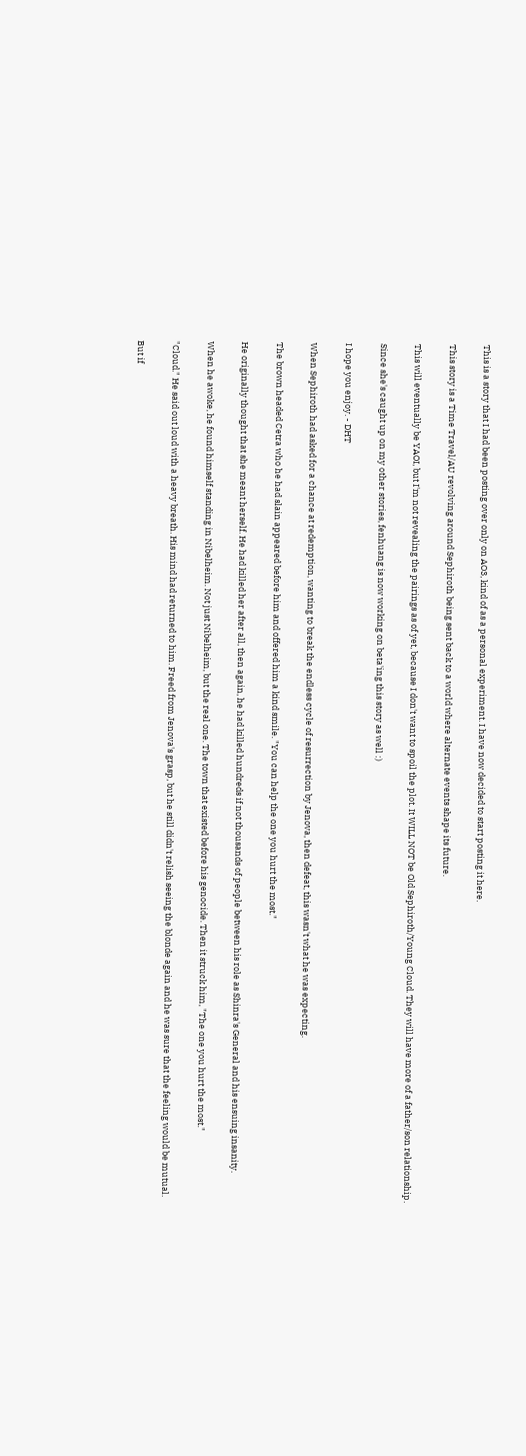This is a story that I had been posting over only on AO3, kind of as a personal experiment. I have now decided to start posting it here.

This story is a Time Travel/AU revolving around Sephiroth being sent back to a world where alternate events shape its future.

This will eventually be YAOI, but I'm not revealing the pairings as of yet, because I don't want to spoil the plot. It WILL NOT be Old Sephiroth/Young Cloud. They will have more of a father/son relationship.

Since she's caught up on my other stories, fenhuang is now working on beta'ing this story as well :)

I hope you enjoy. - DHT

When Sephiroth had asked for a chance at redemption, wanting to break the endless cycle of resurrection by Jenova, then defeat, this wasn't what he was expecting.

The brown headed Cetra who he had slain appeared before him and offered him a kind smile. "You can help the one you hurt the most."

He originally thought that she meant herself. He had killed her after all, then again, he had killed hundreds if not thousands of people between his role as Shinra's General and his ensuing insanity.

When he awoke, he found himself standing in Nibelheim. Not just Nibelheim, but the real one. The town that existed before his genocide. Then it struck him, "The one you hurt the most."

"Cloud." He said out loud with a heavy breath. His mind had returned to him. Freed from Jenova's grasp, but he still didn't relish seeing the blonde again and he was sure that the feeling would be mutual.

But if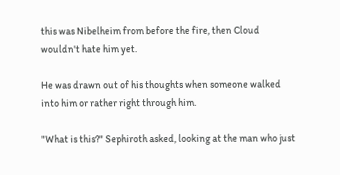this was Nibelheim from before the fire, then Cloud wouldn't hate him yet.

He was drawn out of his thoughts when someone walked into him or rather right through him.

"What is this?" Sephiroth asked, looking at the man who just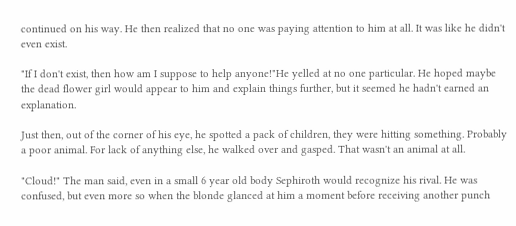continued on his way. He then realized that no one was paying attention to him at all. It was like he didn't even exist.

"If I don't exist, then how am I suppose to help anyone!"He yelled at no one particular. He hoped maybe the dead flower girl would appear to him and explain things further, but it seemed he hadn't earned an explanation.

Just then, out of the corner of his eye, he spotted a pack of children, they were hitting something. Probably a poor animal. For lack of anything else, he walked over and gasped. That wasn't an animal at all.

"Cloud!" The man said, even in a small 6 year old body Sephiroth would recognize his rival. He was confused, but even more so when the blonde glanced at him a moment before receiving another punch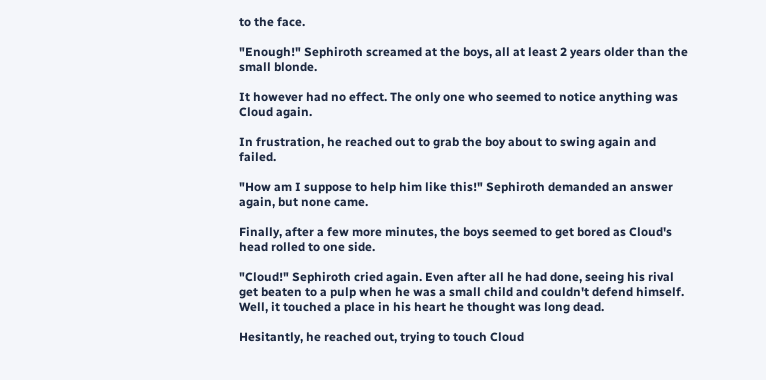to the face.

"Enough!" Sephiroth screamed at the boys, all at least 2 years older than the small blonde.

It however had no effect. The only one who seemed to notice anything was Cloud again.

In frustration, he reached out to grab the boy about to swing again and failed.

"How am I suppose to help him like this!" Sephiroth demanded an answer again, but none came.

Finally, after a few more minutes, the boys seemed to get bored as Cloud's head rolled to one side.

"Cloud!" Sephiroth cried again. Even after all he had done, seeing his rival get beaten to a pulp when he was a small child and couldn't defend himself. Well, it touched a place in his heart he thought was long dead.

Hesitantly, he reached out, trying to touch Cloud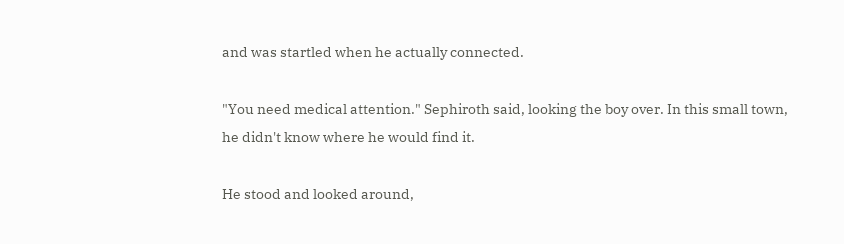and was startled when he actually connected.

"You need medical attention." Sephiroth said, looking the boy over. In this small town, he didn't know where he would find it.

He stood and looked around,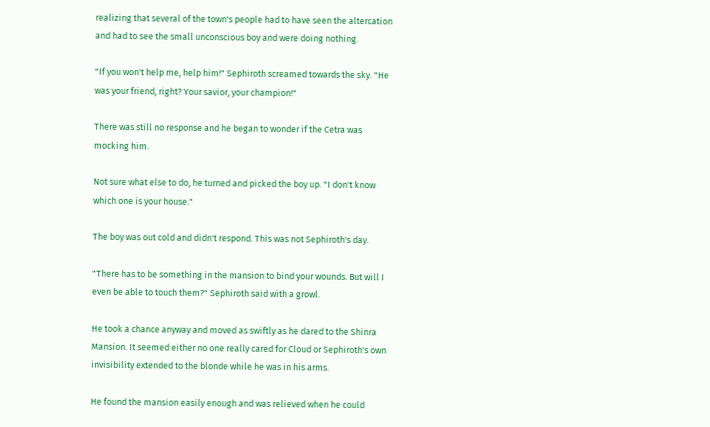realizing that several of the town's people had to have seen the altercation and had to see the small unconscious boy and were doing nothing.

"If you won't help me, help him!" Sephiroth screamed towards the sky. "He was your friend, right? Your savior, your champion!"

There was still no response and he began to wonder if the Cetra was mocking him.

Not sure what else to do, he turned and picked the boy up. "I don't know which one is your house."

The boy was out cold and didn't respond. This was not Sephiroth's day.

"There has to be something in the mansion to bind your wounds. But will I even be able to touch them?" Sephiroth said with a growl.

He took a chance anyway and moved as swiftly as he dared to the Shinra Mansion. It seemed either no one really cared for Cloud or Sephiroth's own invisibility extended to the blonde while he was in his arms.

He found the mansion easily enough and was relieved when he could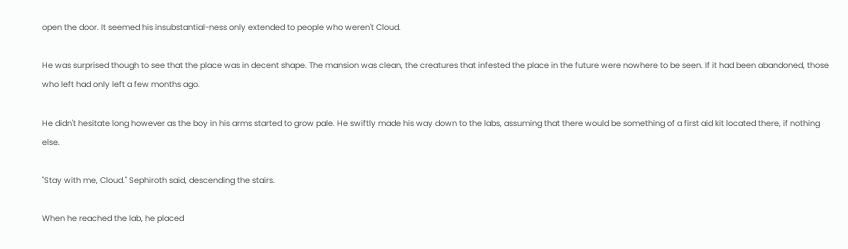open the door. It seemed his insubstantial-ness only extended to people who weren't Cloud.

He was surprised though to see that the place was in decent shape. The mansion was clean, the creatures that infested the place in the future were nowhere to be seen. If it had been abandoned, those who left had only left a few months ago.

He didn't hesitate long however as the boy in his arms started to grow pale. He swiftly made his way down to the labs, assuming that there would be something of a first aid kit located there, if nothing else.

"Stay with me, Cloud." Sephiroth said, descending the stairs.

When he reached the lab, he placed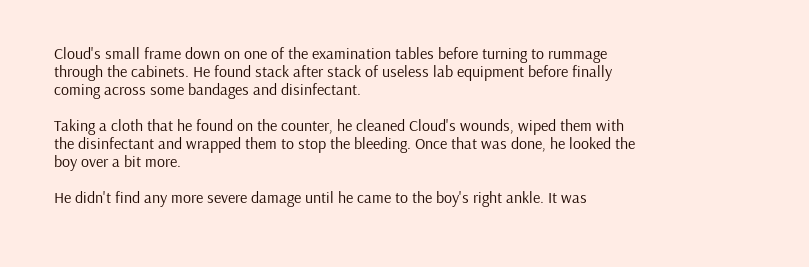Cloud's small frame down on one of the examination tables before turning to rummage through the cabinets. He found stack after stack of useless lab equipment before finally coming across some bandages and disinfectant.

Taking a cloth that he found on the counter, he cleaned Cloud's wounds, wiped them with the disinfectant and wrapped them to stop the bleeding. Once that was done, he looked the boy over a bit more.

He didn't find any more severe damage until he came to the boy's right ankle. It was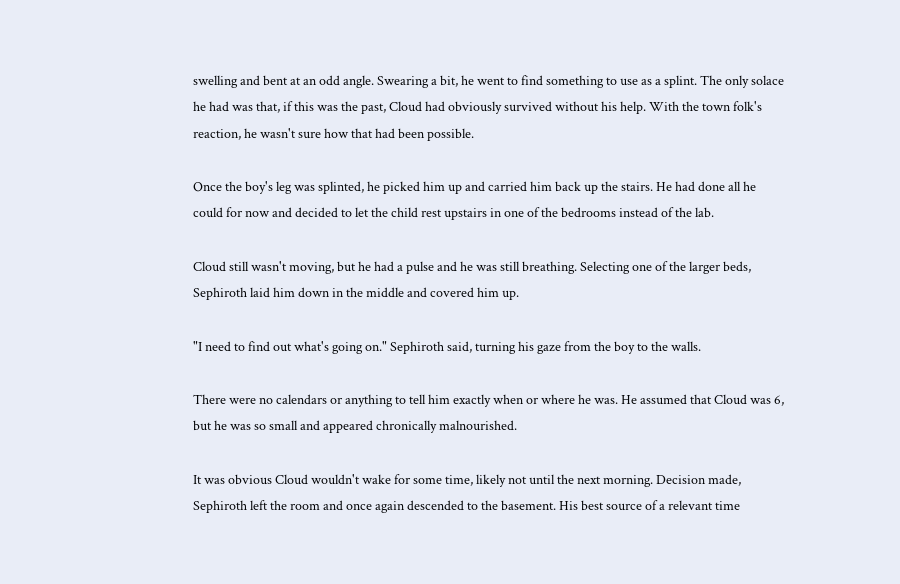swelling and bent at an odd angle. Swearing a bit, he went to find something to use as a splint. The only solace he had was that, if this was the past, Cloud had obviously survived without his help. With the town folk's reaction, he wasn't sure how that had been possible.

Once the boy's leg was splinted, he picked him up and carried him back up the stairs. He had done all he could for now and decided to let the child rest upstairs in one of the bedrooms instead of the lab.

Cloud still wasn't moving, but he had a pulse and he was still breathing. Selecting one of the larger beds, Sephiroth laid him down in the middle and covered him up.

"I need to find out what's going on." Sephiroth said, turning his gaze from the boy to the walls.

There were no calendars or anything to tell him exactly when or where he was. He assumed that Cloud was 6, but he was so small and appeared chronically malnourished.

It was obvious Cloud wouldn't wake for some time, likely not until the next morning. Decision made, Sephiroth left the room and once again descended to the basement. His best source of a relevant time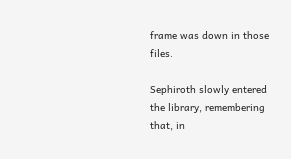frame was down in those files.

Sephiroth slowly entered the library, remembering that, in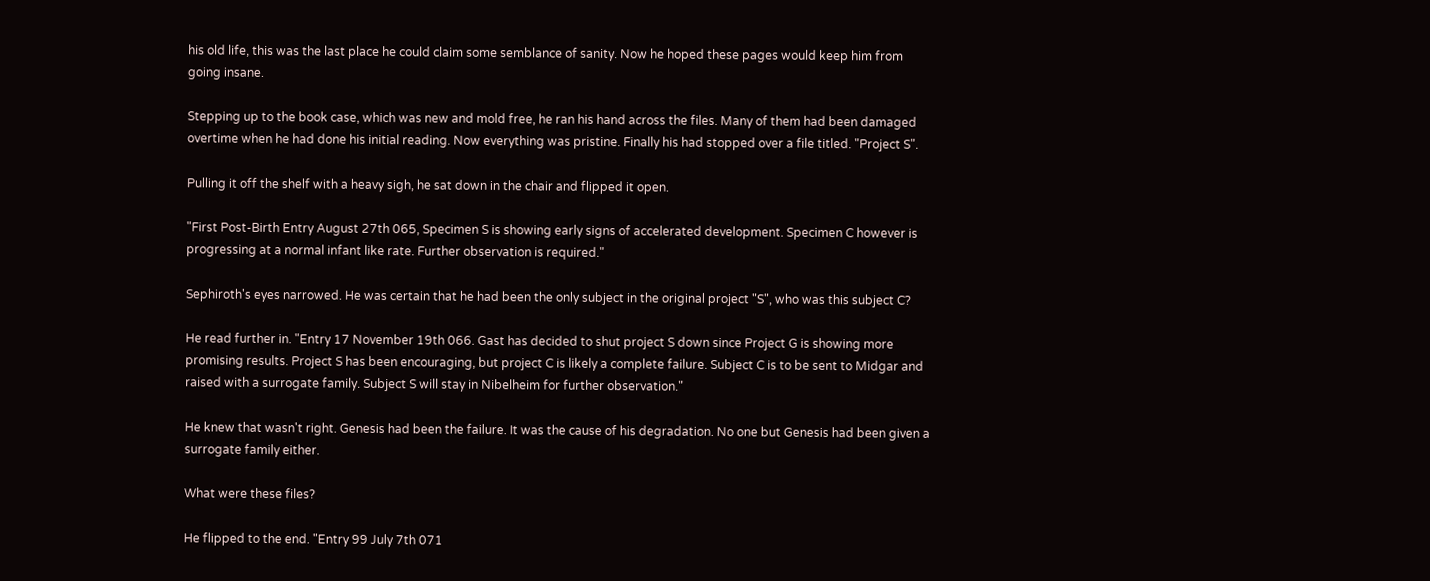his old life, this was the last place he could claim some semblance of sanity. Now he hoped these pages would keep him from going insane.

Stepping up to the book case, which was new and mold free, he ran his hand across the files. Many of them had been damaged overtime when he had done his initial reading. Now everything was pristine. Finally his had stopped over a file titled. "Project S".

Pulling it off the shelf with a heavy sigh, he sat down in the chair and flipped it open.

"First Post-Birth Entry August 27th 065, Specimen S is showing early signs of accelerated development. Specimen C however is progressing at a normal infant like rate. Further observation is required."

Sephiroth's eyes narrowed. He was certain that he had been the only subject in the original project "S", who was this subject C?

He read further in. "Entry 17 November 19th 066. Gast has decided to shut project S down since Project G is showing more promising results. Project S has been encouraging, but project C is likely a complete failure. Subject C is to be sent to Midgar and raised with a surrogate family. Subject S will stay in Nibelheim for further observation."

He knew that wasn't right. Genesis had been the failure. It was the cause of his degradation. No one but Genesis had been given a surrogate family either.

What were these files?

He flipped to the end. "Entry 99 July 7th 071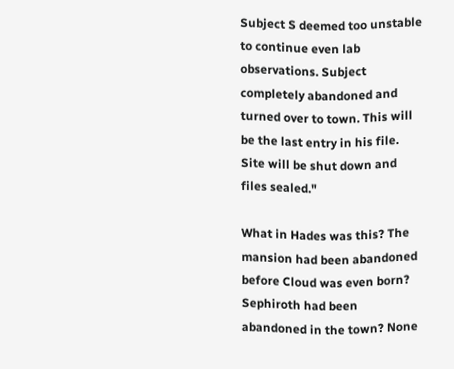Subject S deemed too unstable to continue even lab observations. Subject completely abandoned and turned over to town. This will be the last entry in his file. Site will be shut down and files sealed."

What in Hades was this? The mansion had been abandoned before Cloud was even born? Sephiroth had been abandoned in the town? None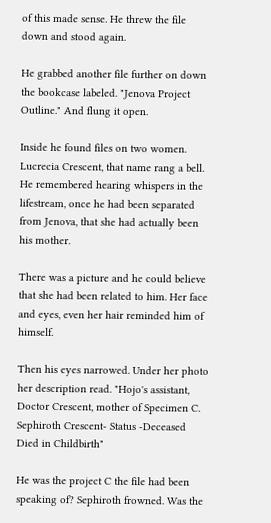of this made sense. He threw the file down and stood again.

He grabbed another file further on down the bookcase labeled. "Jenova Project Outline." And flung it open.

Inside he found files on two women. Lucrecia Crescent, that name rang a bell. He remembered hearing whispers in the lifestream, once he had been separated from Jenova, that she had actually been his mother.

There was a picture and he could believe that she had been related to him. Her face and eyes, even her hair reminded him of himself.

Then his eyes narrowed. Under her photo her description read. "Hojo's assistant, Doctor Crescent, mother of Specimen C. Sephiroth Crescent- Status -Deceased Died in Childbirth"

He was the project C the file had been speaking of? Sephiroth frowned. Was the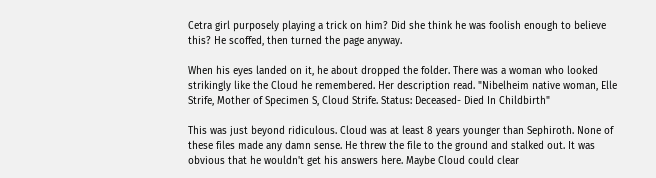Cetra girl purposely playing a trick on him? Did she think he was foolish enough to believe this? He scoffed, then turned the page anyway.

When his eyes landed on it, he about dropped the folder. There was a woman who looked strikingly like the Cloud he remembered. Her description read. "Nibelheim native woman, Elle Strife, Mother of Specimen S, Cloud Strife. Status: Deceased- Died In Childbirth"

This was just beyond ridiculous. Cloud was at least 8 years younger than Sephiroth. None of these files made any damn sense. He threw the file to the ground and stalked out. It was obvious that he wouldn't get his answers here. Maybe Cloud could clear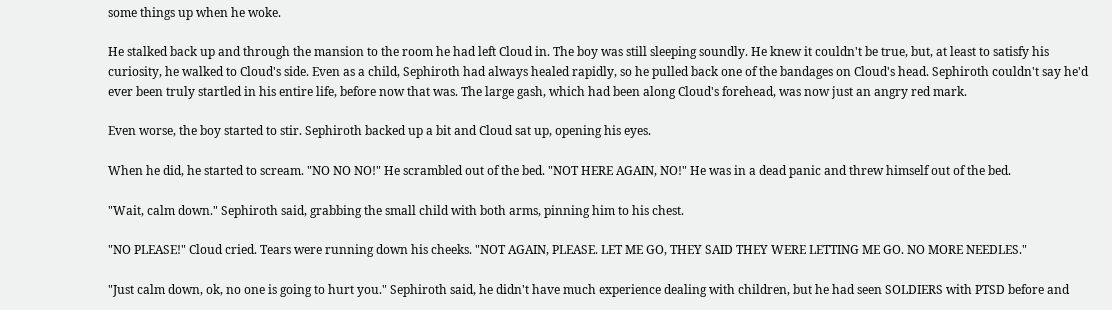some things up when he woke.

He stalked back up and through the mansion to the room he had left Cloud in. The boy was still sleeping soundly. He knew it couldn't be true, but, at least to satisfy his curiosity, he walked to Cloud's side. Even as a child, Sephiroth had always healed rapidly, so he pulled back one of the bandages on Cloud's head. Sephiroth couldn't say he'd ever been truly startled in his entire life, before now that was. The large gash, which had been along Cloud's forehead, was now just an angry red mark.

Even worse, the boy started to stir. Sephiroth backed up a bit and Cloud sat up, opening his eyes.

When he did, he started to scream. "NO NO NO!" He scrambled out of the bed. "NOT HERE AGAIN, NO!" He was in a dead panic and threw himself out of the bed.

"Wait, calm down." Sephiroth said, grabbing the small child with both arms, pinning him to his chest.

"NO PLEASE!" Cloud cried. Tears were running down his cheeks. "NOT AGAIN, PLEASE. LET ME GO, THEY SAID THEY WERE LETTING ME GO. NO MORE NEEDLES."

"Just calm down, ok, no one is going to hurt you." Sephiroth said, he didn't have much experience dealing with children, but he had seen SOLDIERS with PTSD before and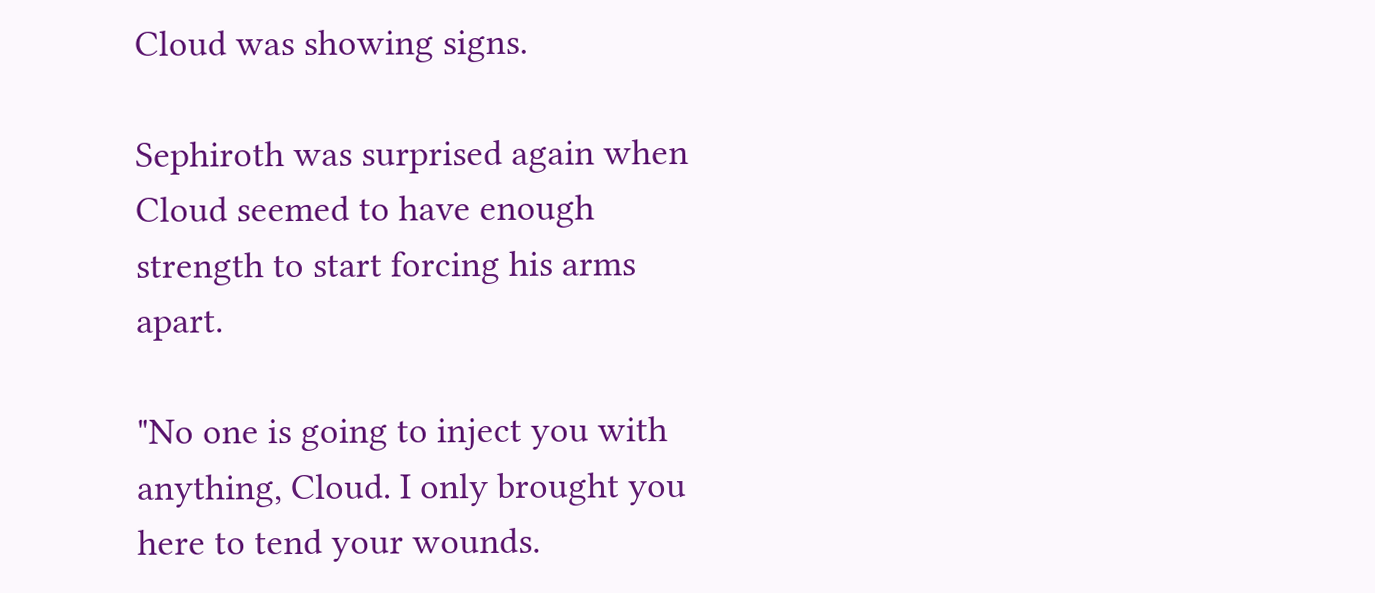Cloud was showing signs.

Sephiroth was surprised again when Cloud seemed to have enough strength to start forcing his arms apart.

"No one is going to inject you with anything, Cloud. I only brought you here to tend your wounds.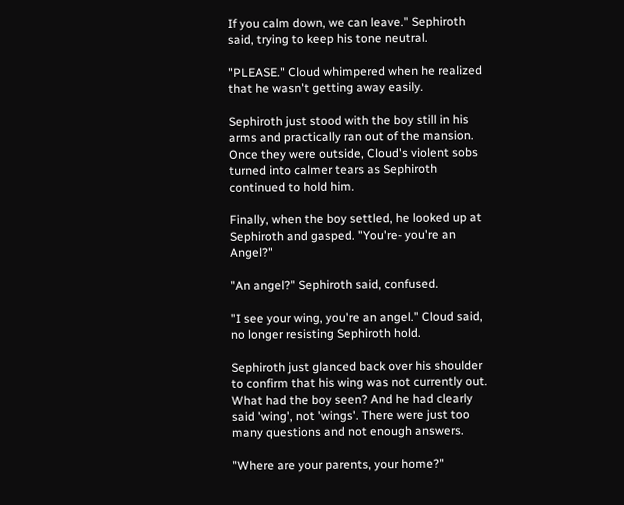If you calm down, we can leave." Sephiroth said, trying to keep his tone neutral.

"PLEASE." Cloud whimpered when he realized that he wasn't getting away easily.

Sephiroth just stood with the boy still in his arms and practically ran out of the mansion. Once they were outside, Cloud's violent sobs turned into calmer tears as Sephiroth continued to hold him.

Finally, when the boy settled, he looked up at Sephiroth and gasped. "You're- you're an Angel?"

"An angel?" Sephiroth said, confused.

"I see your wing, you're an angel." Cloud said, no longer resisting Sephiroth hold.

Sephiroth just glanced back over his shoulder to confirm that his wing was not currently out. What had the boy seen? And he had clearly said 'wing', not 'wings'. There were just too many questions and not enough answers.

"Where are your parents, your home?"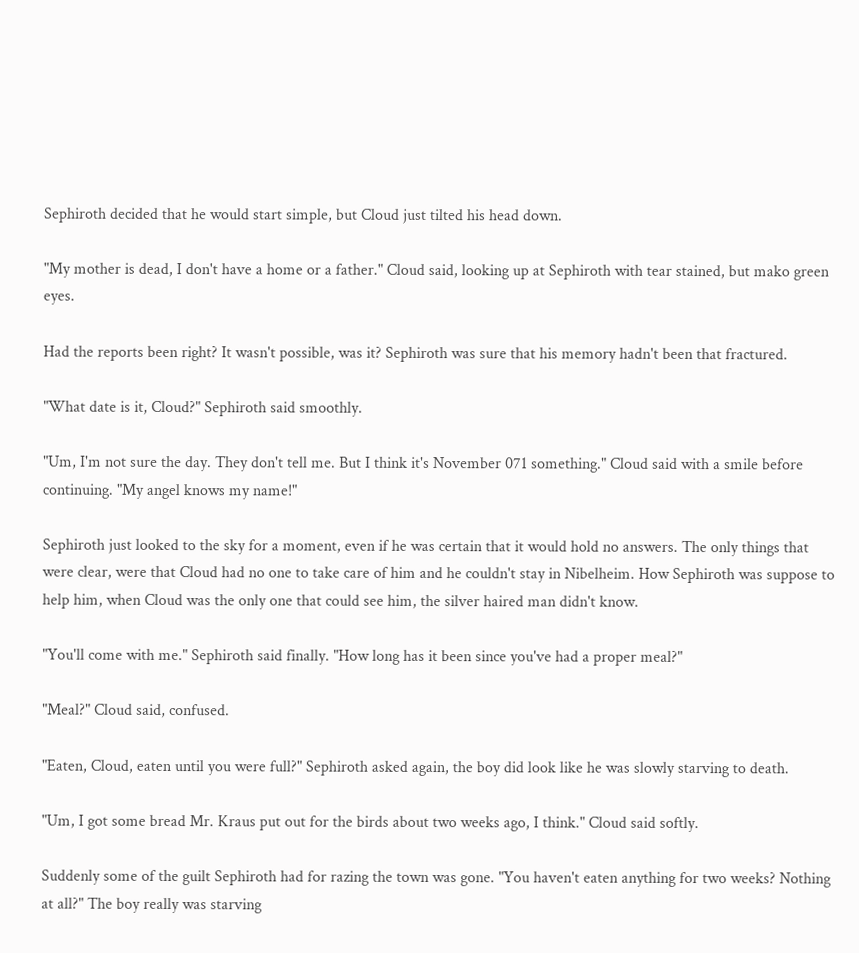Sephiroth decided that he would start simple, but Cloud just tilted his head down.

"My mother is dead, I don't have a home or a father." Cloud said, looking up at Sephiroth with tear stained, but mako green eyes.

Had the reports been right? It wasn't possible, was it? Sephiroth was sure that his memory hadn't been that fractured.

"What date is it, Cloud?" Sephiroth said smoothly.

"Um, I'm not sure the day. They don't tell me. But I think it's November 071 something." Cloud said with a smile before continuing. "My angel knows my name!"

Sephiroth just looked to the sky for a moment, even if he was certain that it would hold no answers. The only things that were clear, were that Cloud had no one to take care of him and he couldn't stay in Nibelheim. How Sephiroth was suppose to help him, when Cloud was the only one that could see him, the silver haired man didn't know.

"You'll come with me." Sephiroth said finally. "How long has it been since you've had a proper meal?"

"Meal?" Cloud said, confused.

"Eaten, Cloud, eaten until you were full?" Sephiroth asked again, the boy did look like he was slowly starving to death.

"Um, I got some bread Mr. Kraus put out for the birds about two weeks ago, I think." Cloud said softly.

Suddenly some of the guilt Sephiroth had for razing the town was gone. "You haven't eaten anything for two weeks? Nothing at all?" The boy really was starving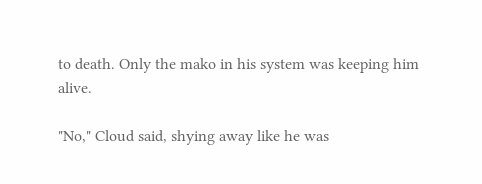to death. Only the mako in his system was keeping him alive.

"No," Cloud said, shying away like he was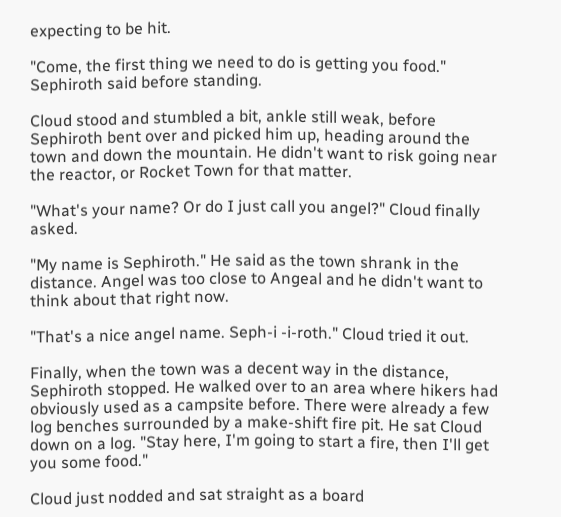expecting to be hit.

"Come, the first thing we need to do is getting you food." Sephiroth said before standing.

Cloud stood and stumbled a bit, ankle still weak, before Sephiroth bent over and picked him up, heading around the town and down the mountain. He didn't want to risk going near the reactor, or Rocket Town for that matter.

"What's your name? Or do I just call you angel?" Cloud finally asked.

"My name is Sephiroth." He said as the town shrank in the distance. Angel was too close to Angeal and he didn't want to think about that right now.

"That's a nice angel name. Seph-i -i-roth." Cloud tried it out.

Finally, when the town was a decent way in the distance, Sephiroth stopped. He walked over to an area where hikers had obviously used as a campsite before. There were already a few log benches surrounded by a make-shift fire pit. He sat Cloud down on a log. "Stay here, I'm going to start a fire, then I'll get you some food."

Cloud just nodded and sat straight as a board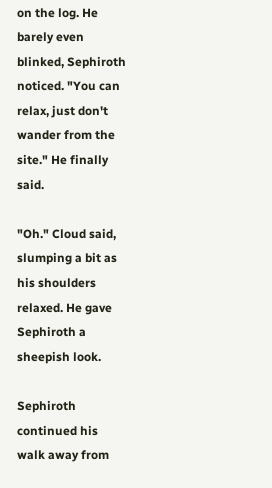on the log. He barely even blinked, Sephiroth noticed. "You can relax, just don't wander from the site." He finally said.

"Oh." Cloud said, slumping a bit as his shoulders relaxed. He gave Sephiroth a sheepish look.

Sephiroth continued his walk away from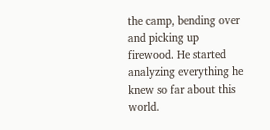the camp, bending over and picking up firewood. He started analyzing everything he knew so far about this world.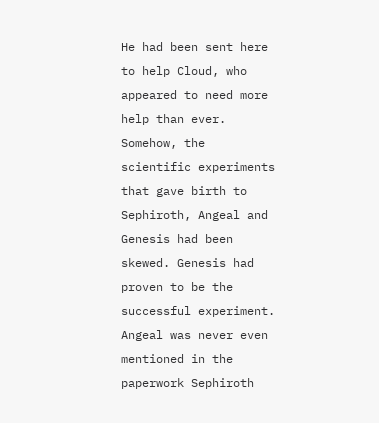He had been sent here to help Cloud, who appeared to need more help than ever. Somehow, the scientific experiments that gave birth to Sephiroth, Angeal and Genesis had been skewed. Genesis had proven to be the successful experiment. Angeal was never even mentioned in the paperwork Sephiroth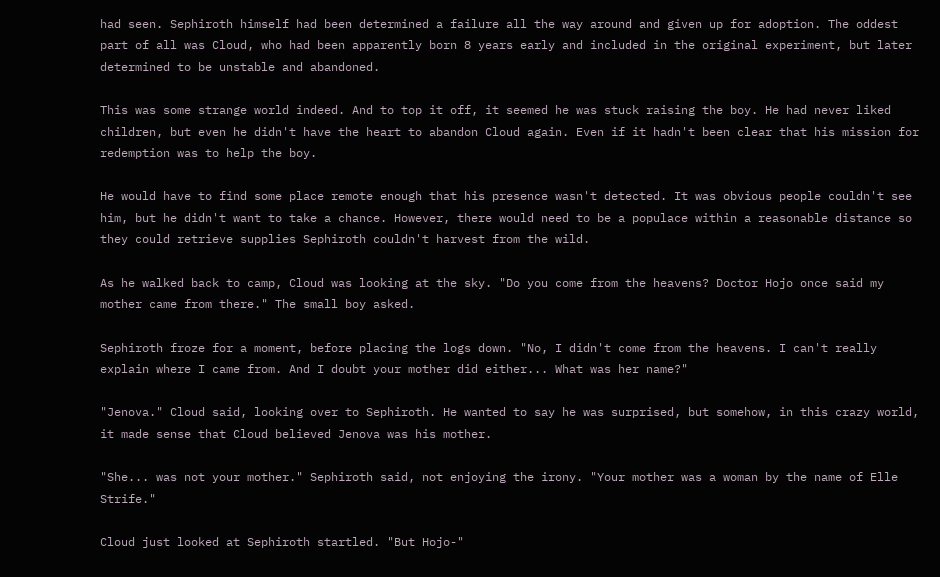had seen. Sephiroth himself had been determined a failure all the way around and given up for adoption. The oddest part of all was Cloud, who had been apparently born 8 years early and included in the original experiment, but later determined to be unstable and abandoned.

This was some strange world indeed. And to top it off, it seemed he was stuck raising the boy. He had never liked children, but even he didn't have the heart to abandon Cloud again. Even if it hadn't been clear that his mission for redemption was to help the boy.

He would have to find some place remote enough that his presence wasn't detected. It was obvious people couldn't see him, but he didn't want to take a chance. However, there would need to be a populace within a reasonable distance so they could retrieve supplies Sephiroth couldn't harvest from the wild.

As he walked back to camp, Cloud was looking at the sky. "Do you come from the heavens? Doctor Hojo once said my mother came from there." The small boy asked.

Sephiroth froze for a moment, before placing the logs down. "No, I didn't come from the heavens. I can't really explain where I came from. And I doubt your mother did either... What was her name?"

"Jenova." Cloud said, looking over to Sephiroth. He wanted to say he was surprised, but somehow, in this crazy world, it made sense that Cloud believed Jenova was his mother.

"She... was not your mother." Sephiroth said, not enjoying the irony. "Your mother was a woman by the name of Elle Strife."

Cloud just looked at Sephiroth startled. "But Hojo-"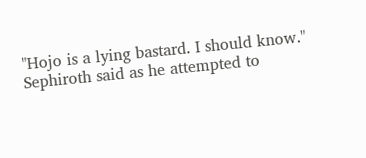"Hojo is a lying bastard. I should know." Sephiroth said as he attempted to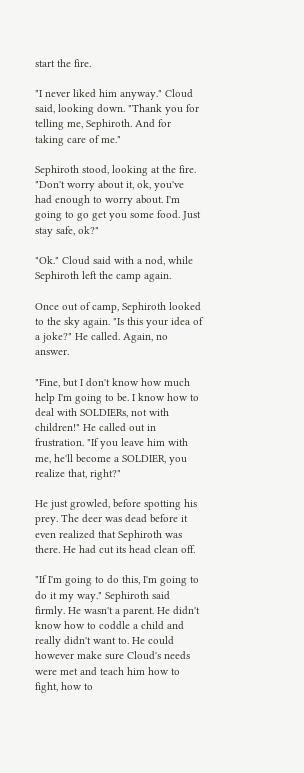start the fire.

"I never liked him anyway." Cloud said, looking down. "Thank you for telling me, Sephiroth. And for taking care of me."

Sephiroth stood, looking at the fire. "Don't worry about it, ok, you've had enough to worry about. I'm going to go get you some food. Just stay safe, ok?"

"Ok." Cloud said with a nod, while Sephiroth left the camp again.

Once out of camp, Sephiroth looked to the sky again. "Is this your idea of a joke?" He called. Again, no answer.

"Fine, but I don't know how much help I'm going to be. I know how to deal with SOLDIERs, not with children!" He called out in frustration. "If you leave him with me, he'll become a SOLDIER, you realize that, right?"

He just growled, before spotting his prey. The deer was dead before it even realized that Sephiroth was there. He had cut its head clean off.

"If I'm going to do this, I'm going to do it my way." Sephiroth said firmly. He wasn't a parent. He didn't know how to coddle a child and really didn't want to. He could however make sure Cloud's needs were met and teach him how to fight, how to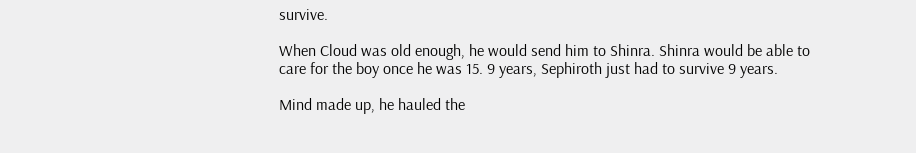survive.

When Cloud was old enough, he would send him to Shinra. Shinra would be able to care for the boy once he was 15. 9 years, Sephiroth just had to survive 9 years.

Mind made up, he hauled the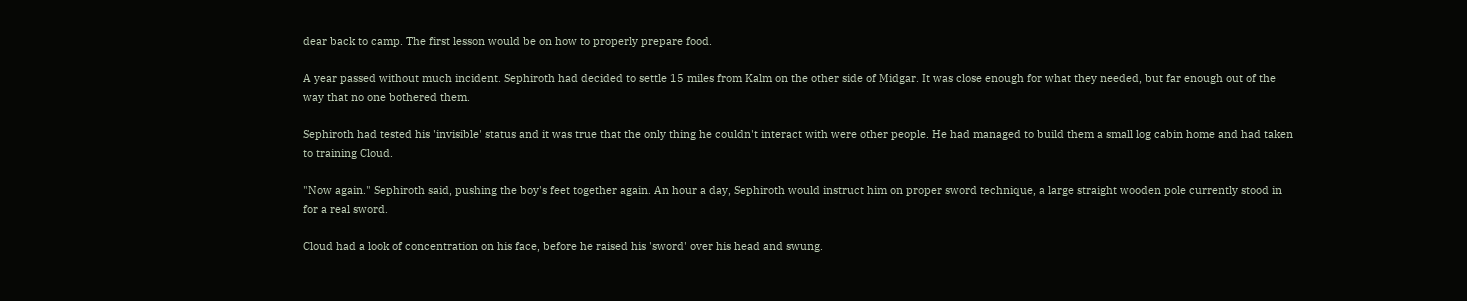dear back to camp. The first lesson would be on how to properly prepare food.

A year passed without much incident. Sephiroth had decided to settle 15 miles from Kalm on the other side of Midgar. It was close enough for what they needed, but far enough out of the way that no one bothered them.

Sephiroth had tested his 'invisible' status and it was true that the only thing he couldn't interact with were other people. He had managed to build them a small log cabin home and had taken to training Cloud.

"Now again." Sephiroth said, pushing the boy's feet together again. An hour a day, Sephiroth would instruct him on proper sword technique, a large straight wooden pole currently stood in for a real sword.

Cloud had a look of concentration on his face, before he raised his 'sword' over his head and swung.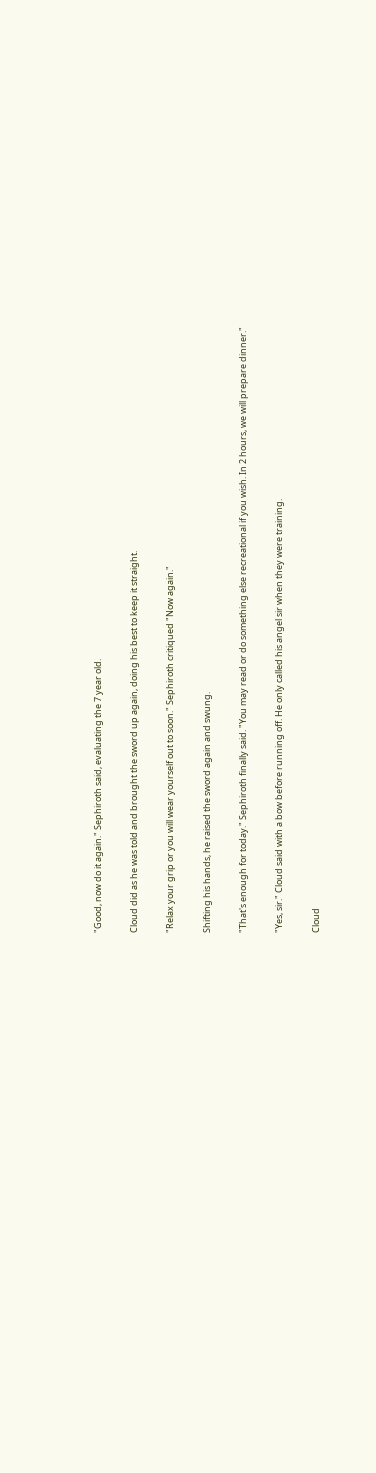"Good, now do it again." Sephiroth said, evaluating the 7 year old.

Cloud did as he was told and brought the sword up again, doing his best to keep it straight.

"Relax your grip or you will wear yourself out to soon." Sephiroth critiqued "Now again."

Shifting his hands, he raised the sword again and swung.

"That's enough for today." Sephiroth finally said. "You may read or do something else recreational if you wish. In 2 hours, we will prepare dinner."

"Yes, sir." Cloud said with a bow before running off. He only called his angel sir when they were training.

Cloud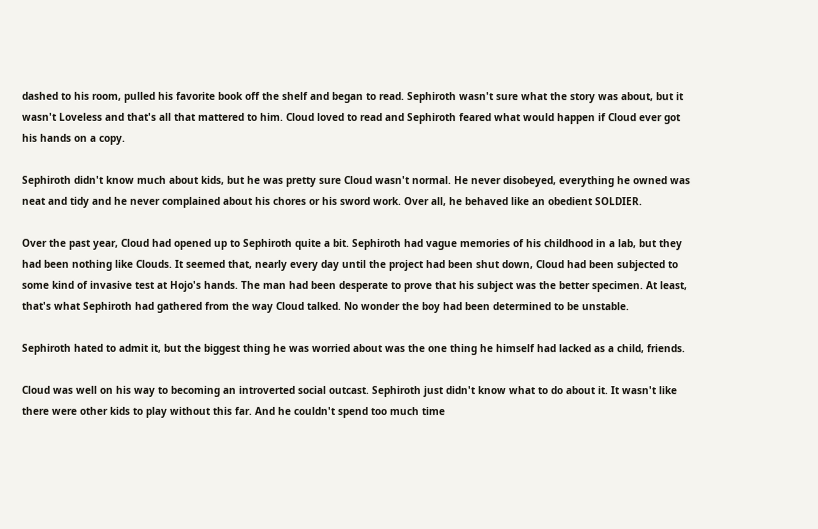dashed to his room, pulled his favorite book off the shelf and began to read. Sephiroth wasn't sure what the story was about, but it wasn't Loveless and that's all that mattered to him. Cloud loved to read and Sephiroth feared what would happen if Cloud ever got his hands on a copy.

Sephiroth didn't know much about kids, but he was pretty sure Cloud wasn't normal. He never disobeyed, everything he owned was neat and tidy and he never complained about his chores or his sword work. Over all, he behaved like an obedient SOLDIER.

Over the past year, Cloud had opened up to Sephiroth quite a bit. Sephiroth had vague memories of his childhood in a lab, but they had been nothing like Clouds. It seemed that, nearly every day until the project had been shut down, Cloud had been subjected to some kind of invasive test at Hojo's hands. The man had been desperate to prove that his subject was the better specimen. At least, that's what Sephiroth had gathered from the way Cloud talked. No wonder the boy had been determined to be unstable.

Sephiroth hated to admit it, but the biggest thing he was worried about was the one thing he himself had lacked as a child, friends.

Cloud was well on his way to becoming an introverted social outcast. Sephiroth just didn't know what to do about it. It wasn't like there were other kids to play without this far. And he couldn't spend too much time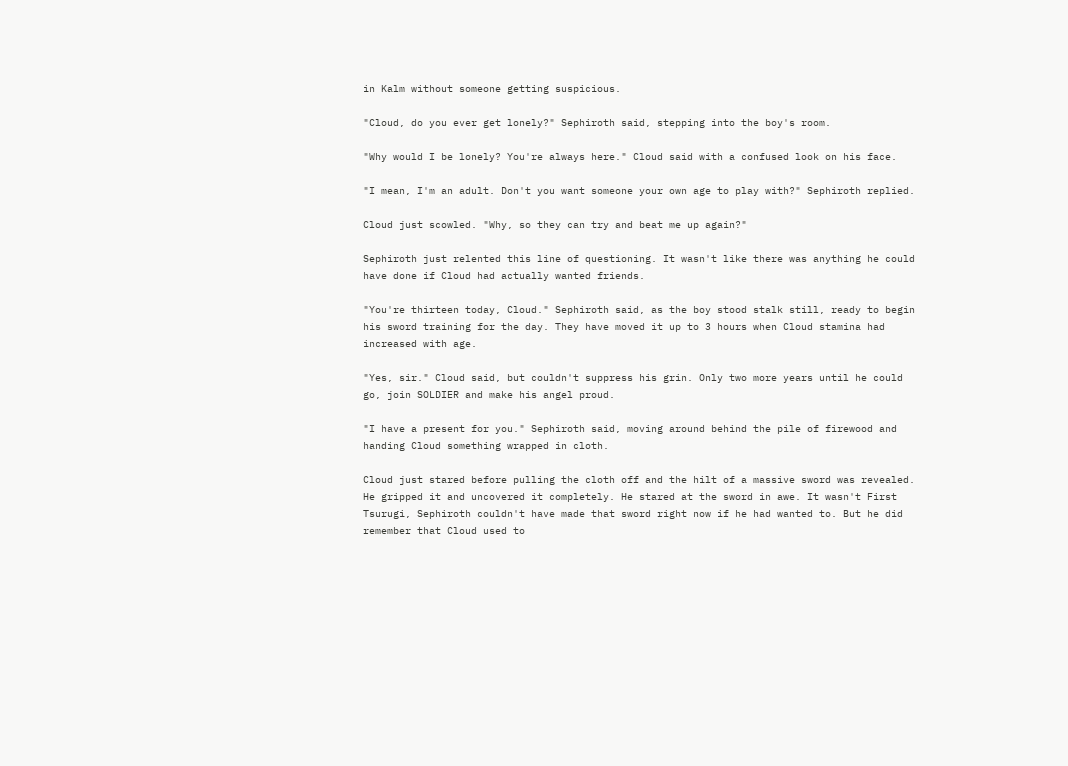in Kalm without someone getting suspicious.

"Cloud, do you ever get lonely?" Sephiroth said, stepping into the boy's room.

"Why would I be lonely? You're always here." Cloud said with a confused look on his face.

"I mean, I'm an adult. Don't you want someone your own age to play with?" Sephiroth replied.

Cloud just scowled. "Why, so they can try and beat me up again?"

Sephiroth just relented this line of questioning. It wasn't like there was anything he could have done if Cloud had actually wanted friends.

"You're thirteen today, Cloud." Sephiroth said, as the boy stood stalk still, ready to begin his sword training for the day. They have moved it up to 3 hours when Cloud stamina had increased with age.

"Yes, sir." Cloud said, but couldn't suppress his grin. Only two more years until he could go, join SOLDIER and make his angel proud.

"I have a present for you." Sephiroth said, moving around behind the pile of firewood and handing Cloud something wrapped in cloth.

Cloud just stared before pulling the cloth off and the hilt of a massive sword was revealed. He gripped it and uncovered it completely. He stared at the sword in awe. It wasn't First Tsurugi, Sephiroth couldn't have made that sword right now if he had wanted to. But he did remember that Cloud used to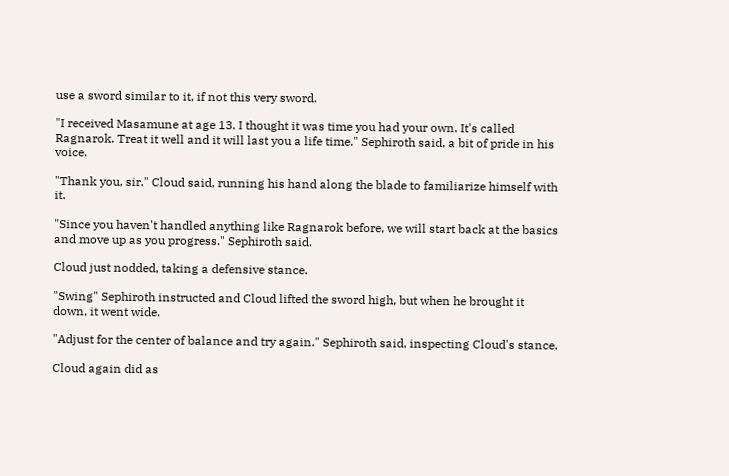use a sword similar to it, if not this very sword.

"I received Masamune at age 13. I thought it was time you had your own. It's called Ragnarok. Treat it well and it will last you a life time." Sephiroth said, a bit of pride in his voice.

"Thank you, sir." Cloud said, running his hand along the blade to familiarize himself with it.

"Since you haven't handled anything like Ragnarok before, we will start back at the basics and move up as you progress." Sephiroth said.

Cloud just nodded, taking a defensive stance.

"Swing" Sephiroth instructed and Cloud lifted the sword high, but when he brought it down, it went wide.

"Adjust for the center of balance and try again." Sephiroth said, inspecting Cloud's stance.

Cloud again did as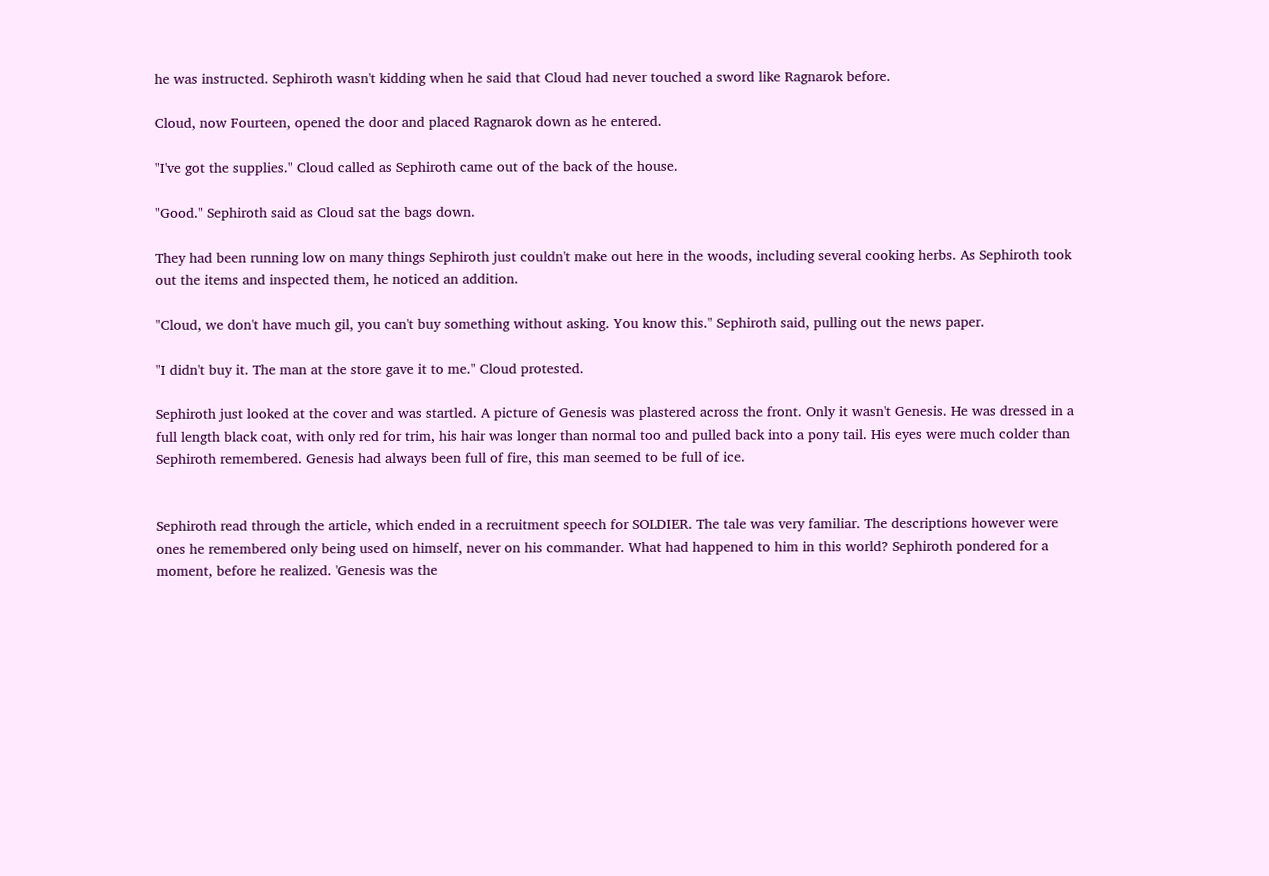he was instructed. Sephiroth wasn't kidding when he said that Cloud had never touched a sword like Ragnarok before.

Cloud, now Fourteen, opened the door and placed Ragnarok down as he entered.

"I've got the supplies." Cloud called as Sephiroth came out of the back of the house.

"Good." Sephiroth said as Cloud sat the bags down.

They had been running low on many things Sephiroth just couldn't make out here in the woods, including several cooking herbs. As Sephiroth took out the items and inspected them, he noticed an addition.

"Cloud, we don't have much gil, you can't buy something without asking. You know this." Sephiroth said, pulling out the news paper.

"I didn't buy it. The man at the store gave it to me." Cloud protested.

Sephiroth just looked at the cover and was startled. A picture of Genesis was plastered across the front. Only it wasn't Genesis. He was dressed in a full length black coat, with only red for trim, his hair was longer than normal too and pulled back into a pony tail. His eyes were much colder than Sephiroth remembered. Genesis had always been full of fire, this man seemed to be full of ice.


Sephiroth read through the article, which ended in a recruitment speech for SOLDIER. The tale was very familiar. The descriptions however were ones he remembered only being used on himself, never on his commander. What had happened to him in this world? Sephiroth pondered for a moment, before he realized. 'Genesis was the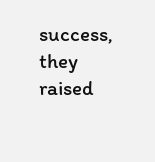success, they raised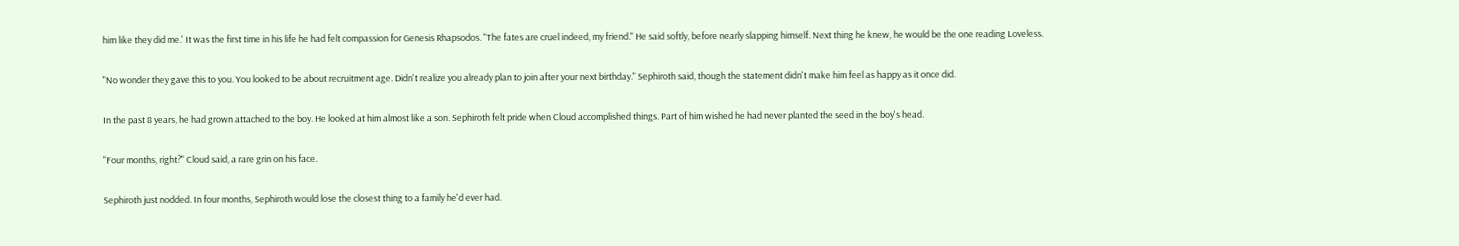him like they did me.' It was the first time in his life he had felt compassion for Genesis Rhapsodos. "The fates are cruel indeed, my friend." He said softly, before nearly slapping himself. Next thing he knew, he would be the one reading Loveless.

"No wonder they gave this to you. You looked to be about recruitment age. Didn't realize you already plan to join after your next birthday." Sephiroth said, though the statement didn't make him feel as happy as it once did.

In the past 8 years, he had grown attached to the boy. He looked at him almost like a son. Sephiroth felt pride when Cloud accomplished things. Part of him wished he had never planted the seed in the boy's head.

"Four months, right?" Cloud said, a rare grin on his face.

Sephiroth just nodded. In four months, Sephiroth would lose the closest thing to a family he'd ever had.